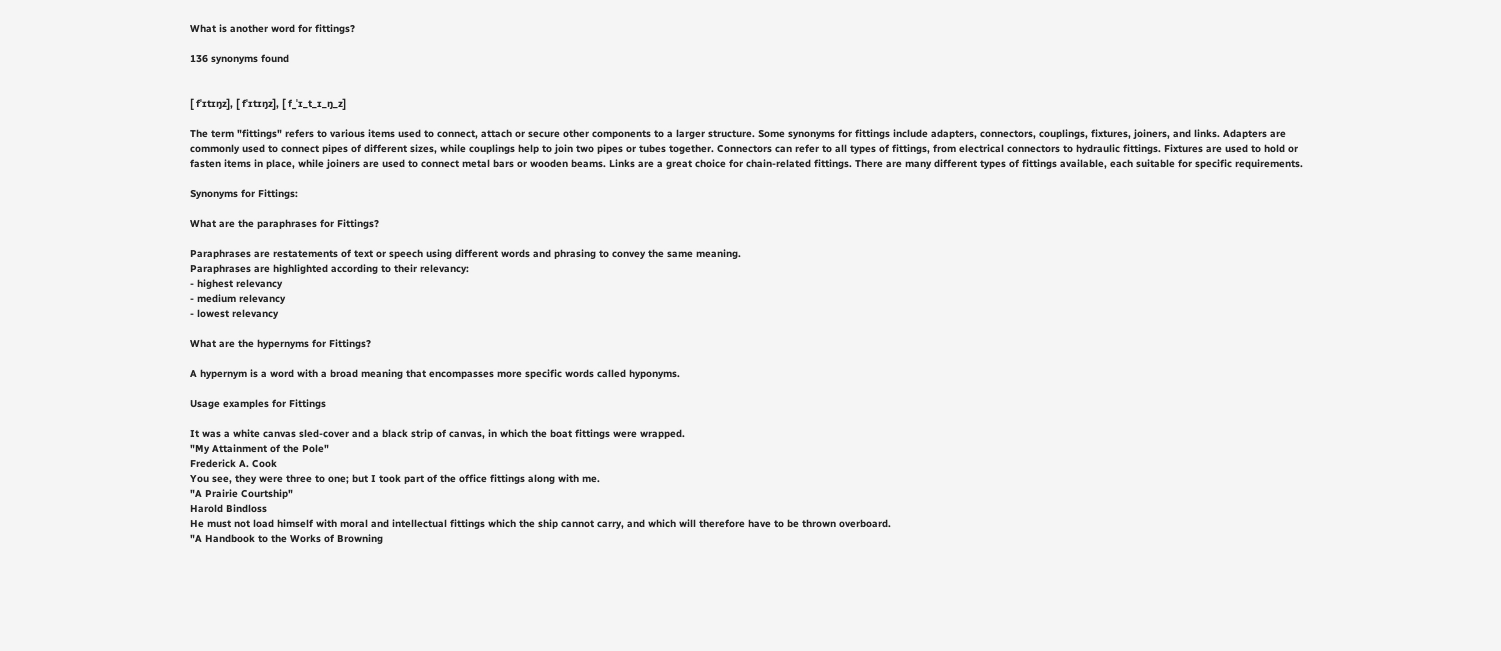What is another word for fittings?

136 synonyms found


[ fˈɪtɪŋz], [ fˈɪtɪŋz], [ f_ˈɪ_t_ɪ_ŋ_z]

The term "fittings" refers to various items used to connect, attach or secure other components to a larger structure. Some synonyms for fittings include adapters, connectors, couplings, fixtures, joiners, and links. Adapters are commonly used to connect pipes of different sizes, while couplings help to join two pipes or tubes together. Connectors can refer to all types of fittings, from electrical connectors to hydraulic fittings. Fixtures are used to hold or fasten items in place, while joiners are used to connect metal bars or wooden beams. Links are a great choice for chain-related fittings. There are many different types of fittings available, each suitable for specific requirements.

Synonyms for Fittings:

What are the paraphrases for Fittings?

Paraphrases are restatements of text or speech using different words and phrasing to convey the same meaning.
Paraphrases are highlighted according to their relevancy:
- highest relevancy
- medium relevancy
- lowest relevancy

What are the hypernyms for Fittings?

A hypernym is a word with a broad meaning that encompasses more specific words called hyponyms.

Usage examples for Fittings

It was a white canvas sled-cover and a black strip of canvas, in which the boat fittings were wrapped.
"My Attainment of the Pole"
Frederick A. Cook
You see, they were three to one; but I took part of the office fittings along with me.
"A Prairie Courtship"
Harold Bindloss
He must not load himself with moral and intellectual fittings which the ship cannot carry, and which will therefore have to be thrown overboard.
"A Handbook to the Works of Browning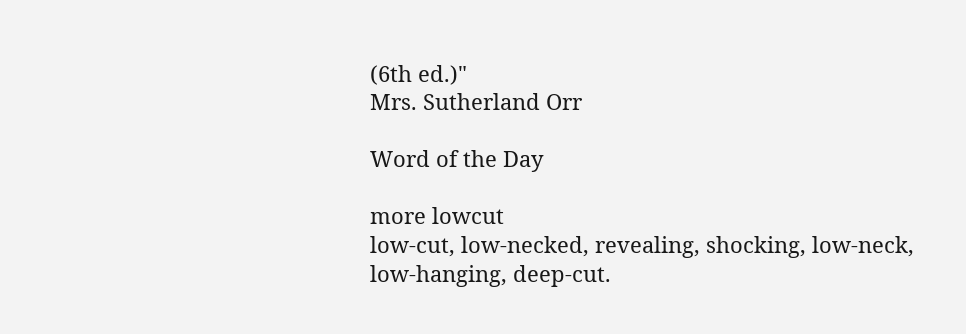(6th ed.)"
Mrs. Sutherland Orr

Word of the Day

more lowcut
low-cut, low-necked, revealing, shocking, low-neck, low-hanging, deep-cut.